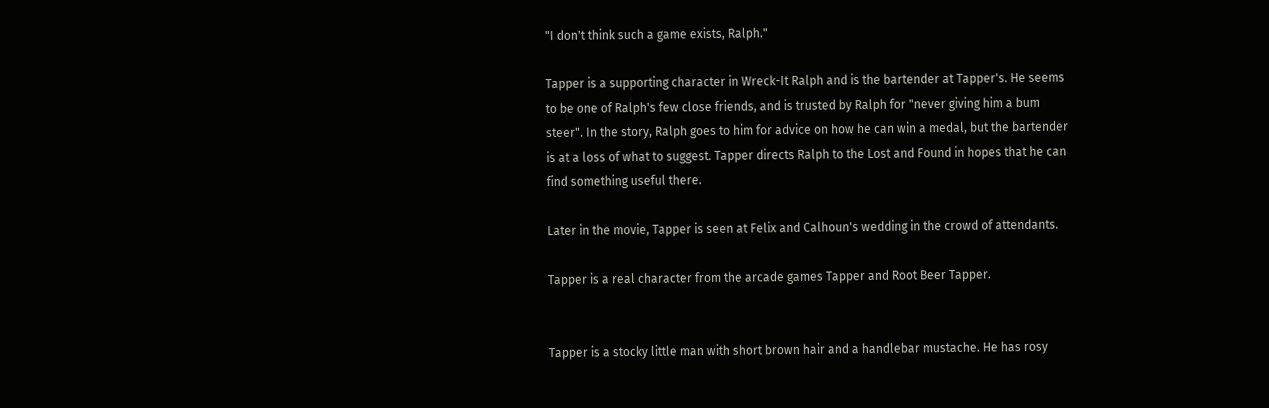"I don't think such a game exists, Ralph."

Tapper is a supporting character in Wreck-It Ralph and is the bartender at Tapper's. He seems to be one of Ralph's few close friends, and is trusted by Ralph for "never giving him a bum steer". In the story, Ralph goes to him for advice on how he can win a medal, but the bartender is at a loss of what to suggest. Tapper directs Ralph to the Lost and Found in hopes that he can find something useful there.

Later in the movie, Tapper is seen at Felix and Calhoun's wedding in the crowd of attendants.

Tapper is a real character from the arcade games Tapper and Root Beer Tapper.


Tapper is a stocky little man with short brown hair and a handlebar mustache. He has rosy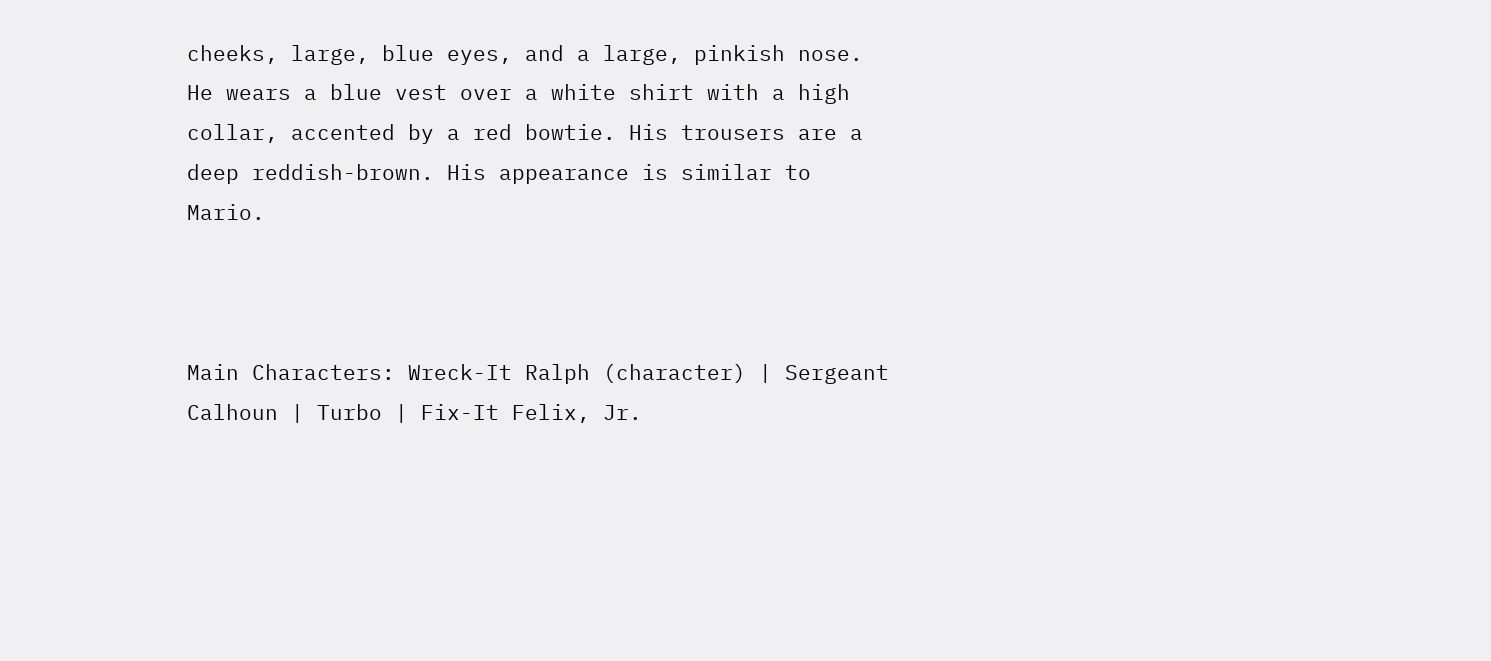cheeks, large, blue eyes, and a large, pinkish nose. He wears a blue vest over a white shirt with a high collar, accented by a red bowtie. His trousers are a deep reddish-brown. His appearance is similar to Mario.



Main Characters: Wreck-It Ralph (character) | Sergeant Calhoun | Turbo | Fix-It Felix, Jr.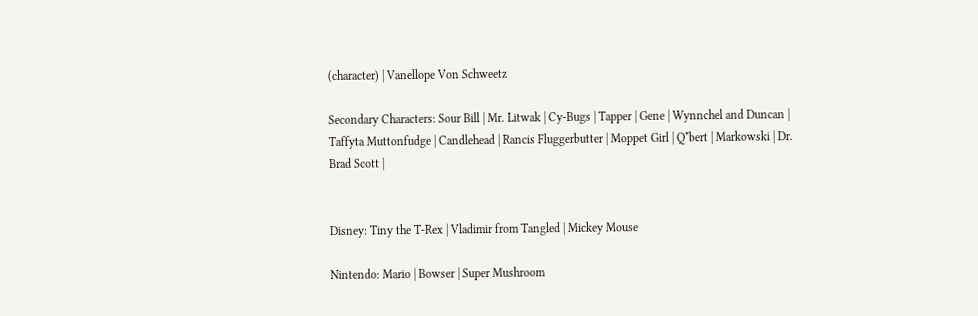(character) | Vanellope Von Schweetz

Secondary Characters: Sour Bill | Mr. Litwak | Cy-Bugs | Tapper | Gene | Wynnchel and Duncan | Taffyta Muttonfudge | Candlehead | Rancis Fluggerbutter | Moppet Girl | Q*bert | Markowski | Dr. Brad Scott |


Disney: Tiny the T-Rex | Vladimir from Tangled | Mickey Mouse

Nintendo: Mario | Bowser | Super Mushroom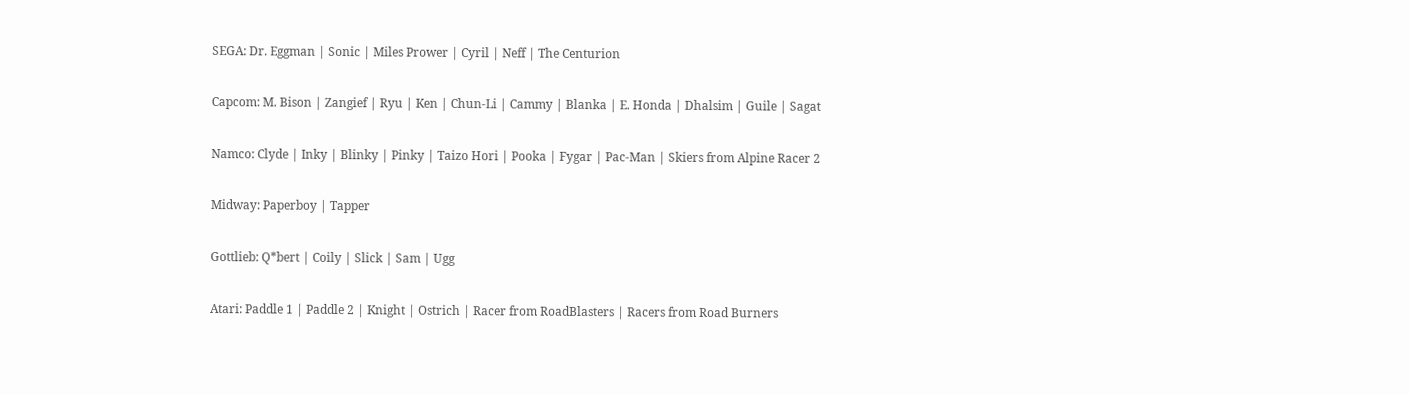SEGA: Dr. Eggman | Sonic | Miles Prower | Cyril | Neff | The Centurion

Capcom: M. Bison | Zangief | Ryu | Ken | Chun-Li | Cammy | Blanka | E. Honda | Dhalsim | Guile | Sagat

Namco: Clyde | Inky | Blinky | Pinky | Taizo Hori | Pooka | Fygar | Pac-Man | Skiers from Alpine Racer 2

Midway: Paperboy | Tapper

Gottlieb: Q*bert | Coily | Slick | Sam | Ugg

Atari: Paddle 1 | Paddle 2 | Knight | Ostrich | Racer from RoadBlasters | Racers from Road Burners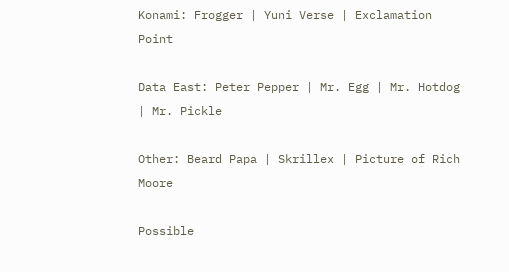Konami: Frogger | Yuni Verse | Exclamation Point

Data East: Peter Pepper | Mr. Egg | Mr. Hotdog | Mr. Pickle

Other: Beard Papa | Skrillex | Picture of Rich Moore

Possible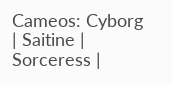Cameos: Cyborg | Saitine | Sorceress |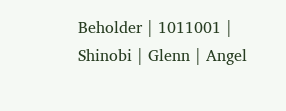Beholder | 1011001 | Shinobi | Glenn | Angel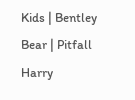Kids | Bentley Bear | Pitfall Harry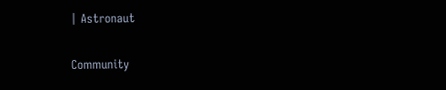| Astronaut

Community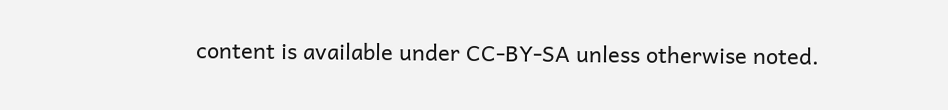content is available under CC-BY-SA unless otherwise noted.